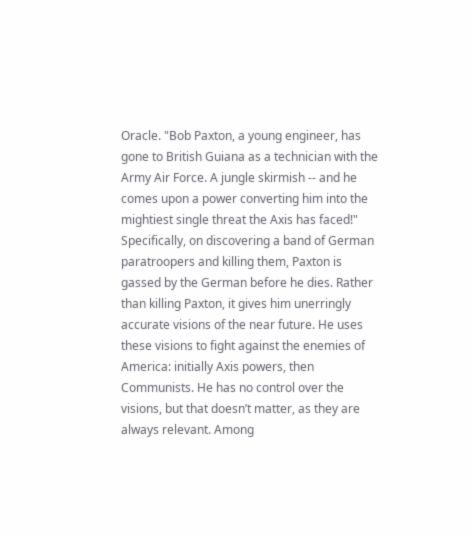Oracle. "Bob Paxton, a young engineer, has gone to British Guiana as a technician with the Army Air Force. A jungle skirmish -- and he comes upon a power converting him into the mightiest single threat the Axis has faced!" Specifically, on discovering a band of German paratroopers and killing them, Paxton is gassed by the German before he dies. Rather than killing Paxton, it gives him unerringly accurate visions of the near future. He uses these visions to fight against the enemies of America: initially Axis powers, then Communists. He has no control over the visions, but that doesn’t matter, as they are always relevant. Among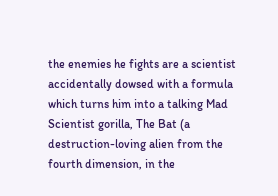the enemies he fights are a scientist accidentally dowsed with a formula which turns him into a talking Mad Scientist gorilla, The Bat (a destruction-loving alien from the fourth dimension, in the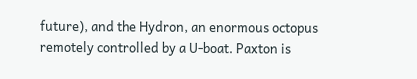future), and the Hydron, an enormous octopus remotely controlled by a U-boat. Paxton is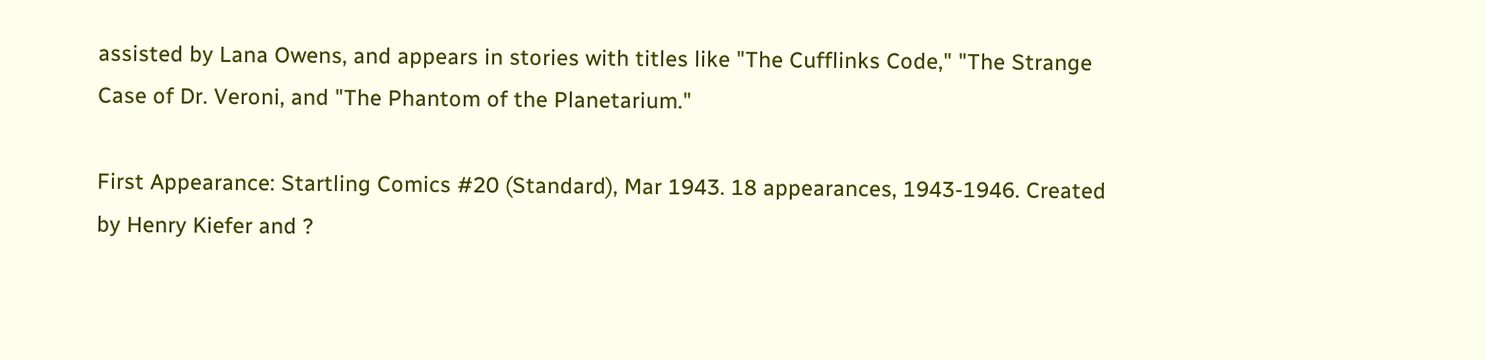assisted by Lana Owens, and appears in stories with titles like "The Cufflinks Code," "The Strange Case of Dr. Veroni, and "The Phantom of the Planetarium."

First Appearance: Startling Comics #20 (Standard), Mar 1943. 18 appearances, 1943-1946. Created by Henry Kiefer and ?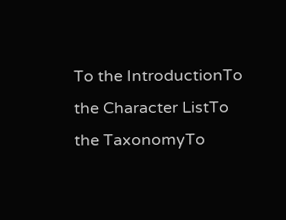To the IntroductionTo the Character ListTo the TaxonomyTo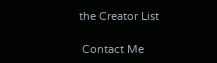the Creator List

 Contact Me